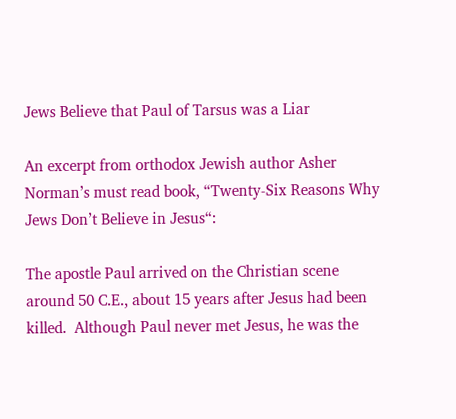Jews Believe that Paul of Tarsus was a Liar

An excerpt from orthodox Jewish author Asher Norman’s must read book, “Twenty-Six Reasons Why Jews Don’t Believe in Jesus“:

The apostle Paul arrived on the Christian scene around 50 C.E., about 15 years after Jesus had been killed.  Although Paul never met Jesus, he was the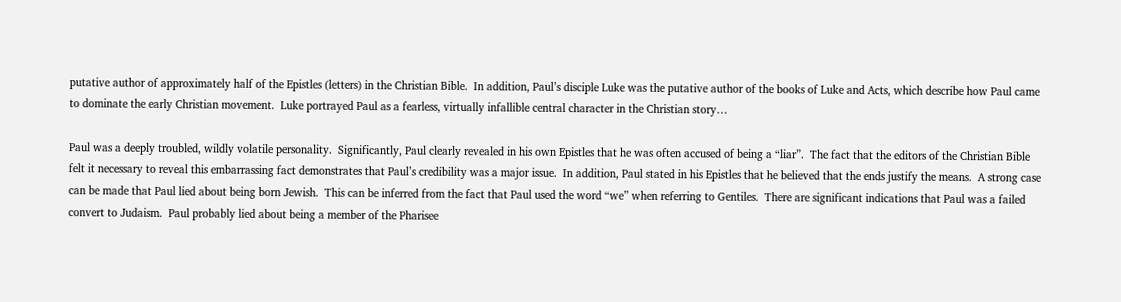putative author of approximately half of the Epistles (letters) in the Christian Bible.  In addition, Paul’s disciple Luke was the putative author of the books of Luke and Acts, which describe how Paul came to dominate the early Christian movement.  Luke portrayed Paul as a fearless, virtually infallible central character in the Christian story…

Paul was a deeply troubled, wildly volatile personality.  Significantly, Paul clearly revealed in his own Epistles that he was often accused of being a “liar”.  The fact that the editors of the Christian Bible felt it necessary to reveal this embarrassing fact demonstrates that Paul’s credibility was a major issue.  In addition, Paul stated in his Epistles that he believed that the ends justify the means.  A strong case can be made that Paul lied about being born Jewish.  This can be inferred from the fact that Paul used the word “we” when referring to Gentiles.  There are significant indications that Paul was a failed convert to Judaism.  Paul probably lied about being a member of the Pharisee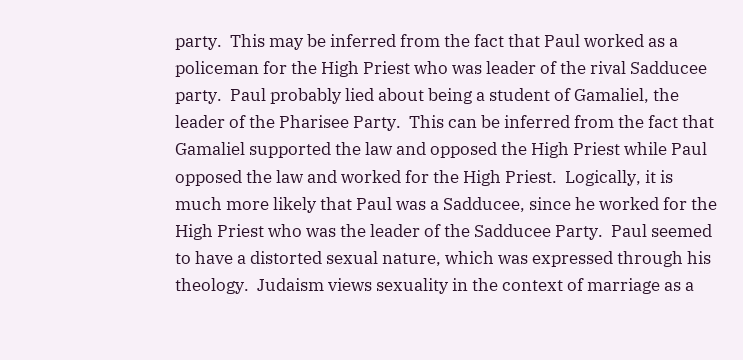party.  This may be inferred from the fact that Paul worked as a policeman for the High Priest who was leader of the rival Sadducee party.  Paul probably lied about being a student of Gamaliel, the leader of the Pharisee Party.  This can be inferred from the fact that Gamaliel supported the law and opposed the High Priest while Paul opposed the law and worked for the High Priest.  Logically, it is much more likely that Paul was a Sadducee, since he worked for the High Priest who was the leader of the Sadducee Party.  Paul seemed to have a distorted sexual nature, which was expressed through his theology.  Judaism views sexuality in the context of marriage as a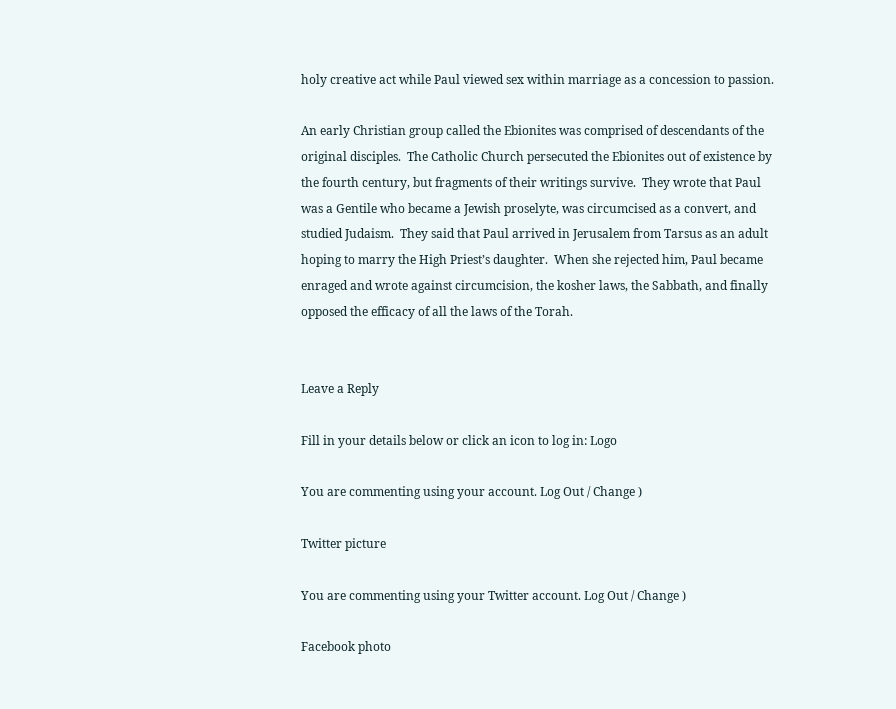holy creative act while Paul viewed sex within marriage as a concession to passion.

An early Christian group called the Ebionites was comprised of descendants of the original disciples.  The Catholic Church persecuted the Ebionites out of existence by the fourth century, but fragments of their writings survive.  They wrote that Paul was a Gentile who became a Jewish proselyte, was circumcised as a convert, and studied Judaism.  They said that Paul arrived in Jerusalem from Tarsus as an adult hoping to marry the High Priest’s daughter.  When she rejected him, Paul became enraged and wrote against circumcision, the kosher laws, the Sabbath, and finally opposed the efficacy of all the laws of the Torah.


Leave a Reply

Fill in your details below or click an icon to log in: Logo

You are commenting using your account. Log Out / Change )

Twitter picture

You are commenting using your Twitter account. Log Out / Change )

Facebook photo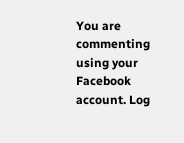You are commenting using your Facebook account. Log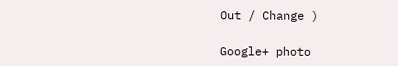Out / Change )

Google+ photo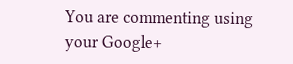You are commenting using your Google+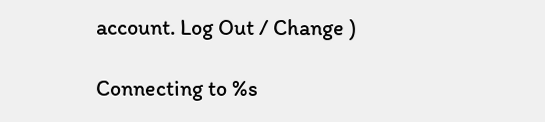account. Log Out / Change )

Connecting to %s